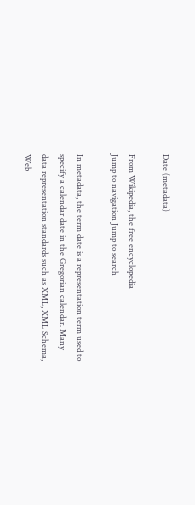Date (metadata)

From Wikipedia, the free encyclopedia
Jump to navigation Jump to search

In metadata, the term date is a representation term used to specify a calendar date in the Gregorian calendar. Many data representation standards such as XML, XML Schema, Web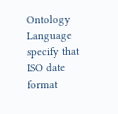Ontology Language specify that ISO date format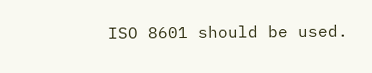ISO 8601 should be used.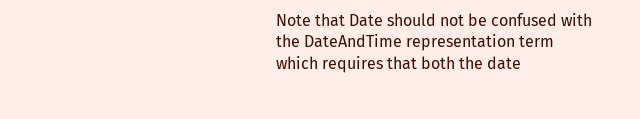Note that Date should not be confused with the DateAndTime representation term which requires that both the date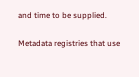and time to be supplied.

Metadata registries that use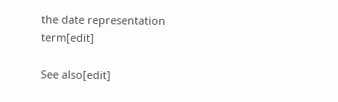the date representation term[edit]

See also[edit]